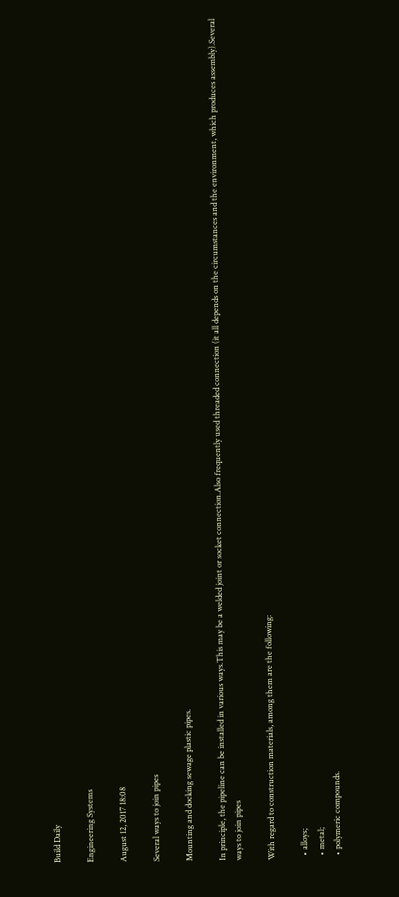Build Daily

Engineering Systems

August 12, 2017 18:08

Several ways to join pipes

Mounting and docking sewage plastic pipes.

In principle, the pipeline can be installed in various ways.This may be a welded joint or socket connection.Also frequently used threaded connection (it all depends on the circumstances and the environment, which produces assembly).Several ways to join pipes

With regard to construction materials, among them are the following:

  • alloys;
  • metal;
  • polymeric compounds.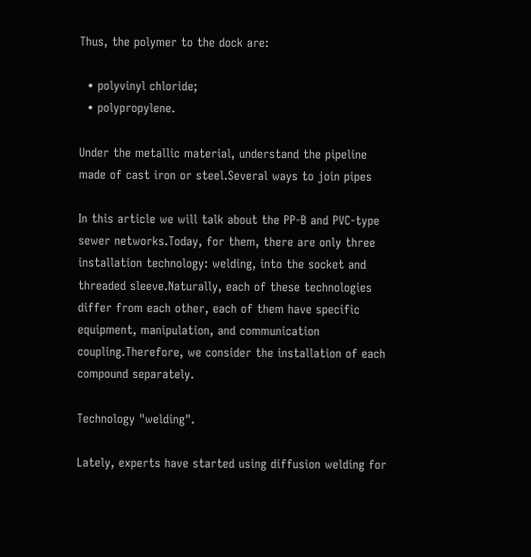Thus, the polymer to the dock are:

  • polyvinyl chloride;
  • polypropylene.

Under the metallic material, understand the pipeline made of cast iron or steel.Several ways to join pipes

In this article we will talk about the PP-B and PVC-type sewer networks.Today, for them, there are only three installation technology: welding, into the socket and threaded sleeve.Naturally, each of these technologies differ from each other, each of them have specific equipment, manipulation, and communication coupling.Therefore, we consider the installation of each compound separately.

Technology "welding".

Lately, experts have started using diffusion welding for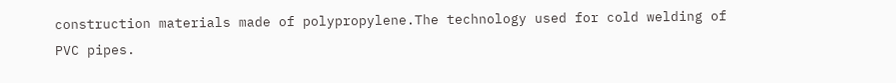construction materials made of polypropylene.The technology used for cold welding of PVC pipes.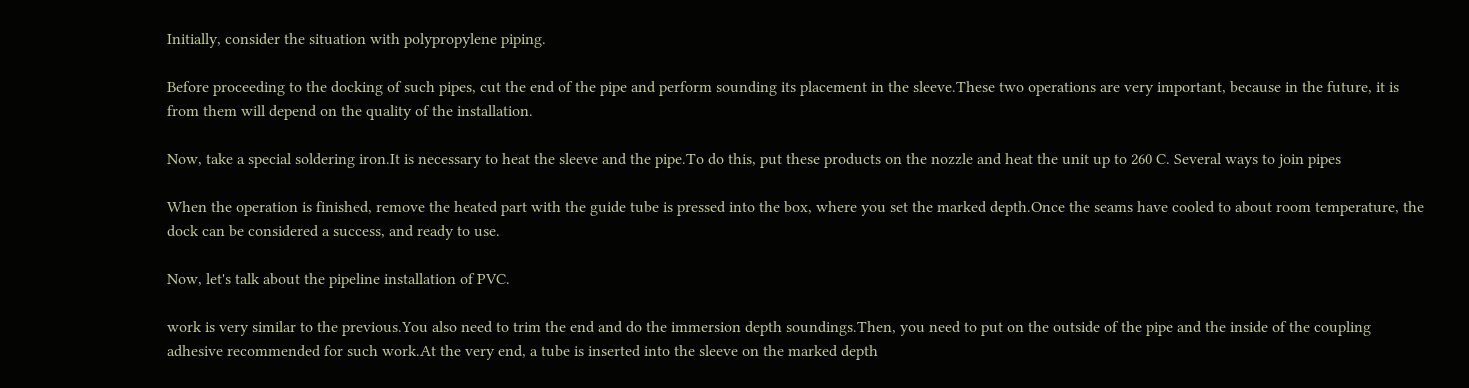Initially, consider the situation with polypropylene piping.

Before proceeding to the docking of such pipes, cut the end of the pipe and perform sounding its placement in the sleeve.These two operations are very important, because in the future, it is from them will depend on the quality of the installation.

Now, take a special soldering iron.It is necessary to heat the sleeve and the pipe.To do this, put these products on the nozzle and heat the unit up to 260 C. Several ways to join pipes

When the operation is finished, remove the heated part with the guide tube is pressed into the box, where you set the marked depth.Once the seams have cooled to about room temperature, the dock can be considered a success, and ready to use.

Now, let's talk about the pipeline installation of PVC.

work is very similar to the previous.You also need to trim the end and do the immersion depth soundings.Then, you need to put on the outside of the pipe and the inside of the coupling adhesive recommended for such work.At the very end, a tube is inserted into the sleeve on the marked depth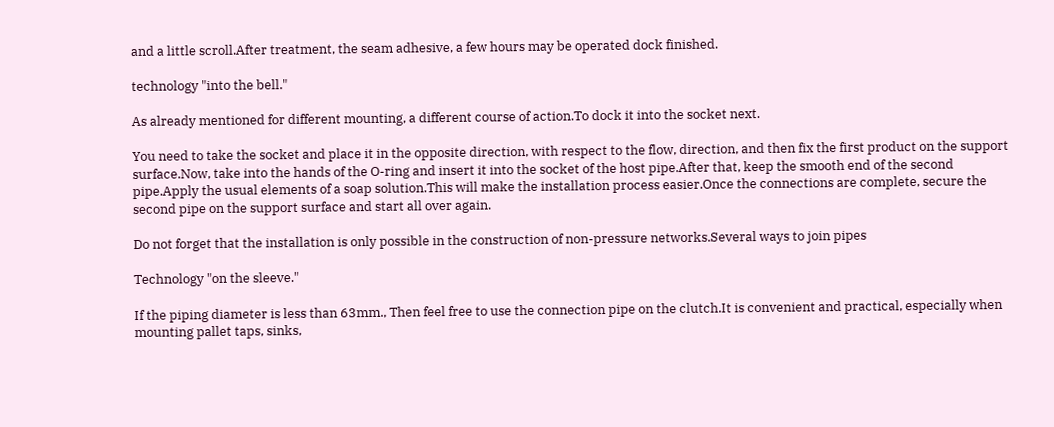and a little scroll.After treatment, the seam adhesive, a few hours may be operated dock finished.

technology "into the bell."

As already mentioned for different mounting, a different course of action.To dock it into the socket next.

You need to take the socket and place it in the opposite direction, with respect to the flow, direction, and then fix the first product on the support surface.Now, take into the hands of the O-ring and insert it into the socket of the host pipe.After that, keep the smooth end of the second pipe.Apply the usual elements of a soap solution.This will make the installation process easier.Once the connections are complete, secure the second pipe on the support surface and start all over again.

Do not forget that the installation is only possible in the construction of non-pressure networks.Several ways to join pipes

Technology "on the sleeve."

If the piping diameter is less than 63mm., Then feel free to use the connection pipe on the clutch.It is convenient and practical, especially when mounting pallet taps, sinks,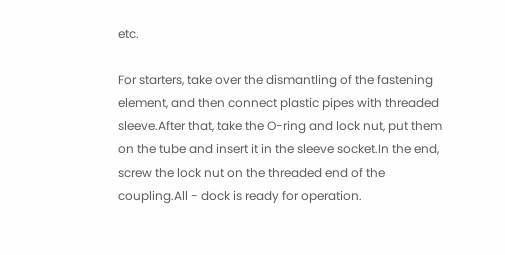etc.

For starters, take over the dismantling of the fastening element, and then connect plastic pipes with threaded sleeve.After that, take the O-ring and lock nut, put them on the tube and insert it in the sleeve socket.In the end, screw the lock nut on the threaded end of the coupling.All - dock is ready for operation.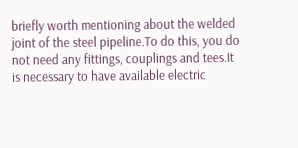briefly worth mentioning about the welded joint of the steel pipeline.To do this, you do not need any fittings, couplings and tees.It is necessary to have available electric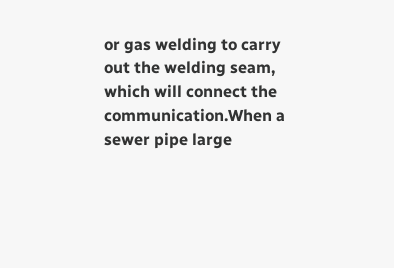or gas welding to carry out the welding seam, which will connect the communication.When a sewer pipe large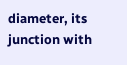diameter, its junction with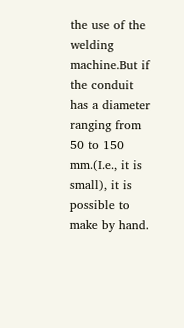the use of the welding machine.But if the conduit has a diameter ranging from 50 to 150 mm.(I.e., it is small), it is possible to make by hand.